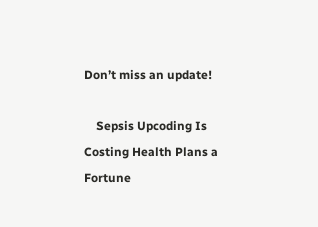Don’t miss an update!

    Sepsis Upcoding Is Costing Health Plans a Fortune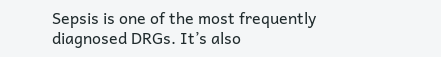Sepsis is one of the most frequently diagnosed DRGs. It’s also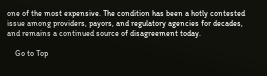one of the most expensive. The condition has been a hotly contested issue among providers, payors, and regulatory agencies for decades, and remains a continued source of disagreement today.

    Go to Top